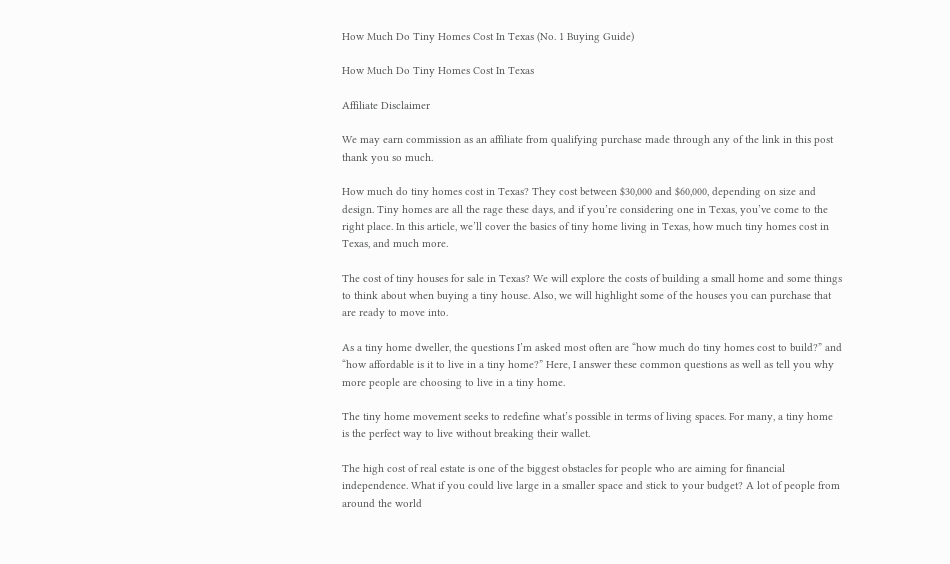How Much Do Tiny Homes Cost In Texas (No. 1 Buying Guide)

How Much Do Tiny Homes Cost In Texas

Affiliate Disclaimer

We may earn commission as an affiliate from qualifying purchase made through any of the link in this post thank you so much.

How much do tiny homes cost in Texas? They cost between $30,000 and $60,000, depending on size and design. Tiny homes are all the rage these days, and if you’re considering one in Texas, you’ve come to the right place. In this article, we’ll cover the basics of tiny home living in Texas, how much tiny homes cost in Texas, and much more.

The cost of tiny houses for sale in Texas? We will explore the costs of building a small home and some things to think about when buying a tiny house. Also, we will highlight some of the houses you can purchase that are ready to move into.

As a tiny home dweller, the questions I’m asked most often are “how much do tiny homes cost to build?” and “how affordable is it to live in a tiny home?” Here, I answer these common questions as well as tell you why more people are choosing to live in a tiny home.

The tiny home movement seeks to redefine what’s possible in terms of living spaces. For many, a tiny home is the perfect way to live without breaking their wallet.

The high cost of real estate is one of the biggest obstacles for people who are aiming for financial independence. What if you could live large in a smaller space and stick to your budget? A lot of people from around the world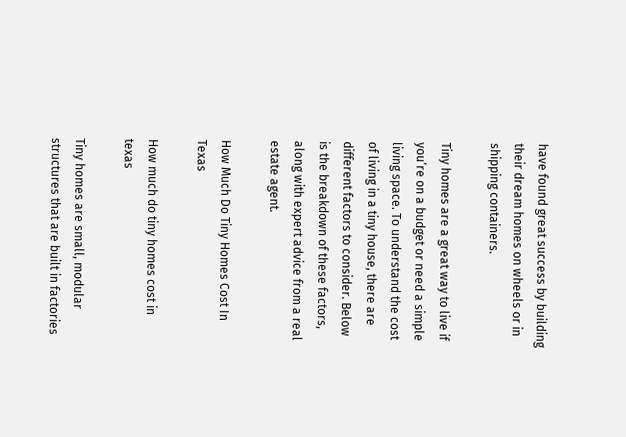have found great success by building their dream homes on wheels or in shipping containers.

Tiny homes are a great way to live if you’re on a budget or need a simple living space. To understand the cost of living in a tiny house, there are different factors to consider. Below is the breakdown of these factors, along with expert advice from a real estate agent.

How Much Do Tiny Homes Cost In Texas

How much do tiny homes cost in texas

Tiny homes are small, modular structures that are built in factories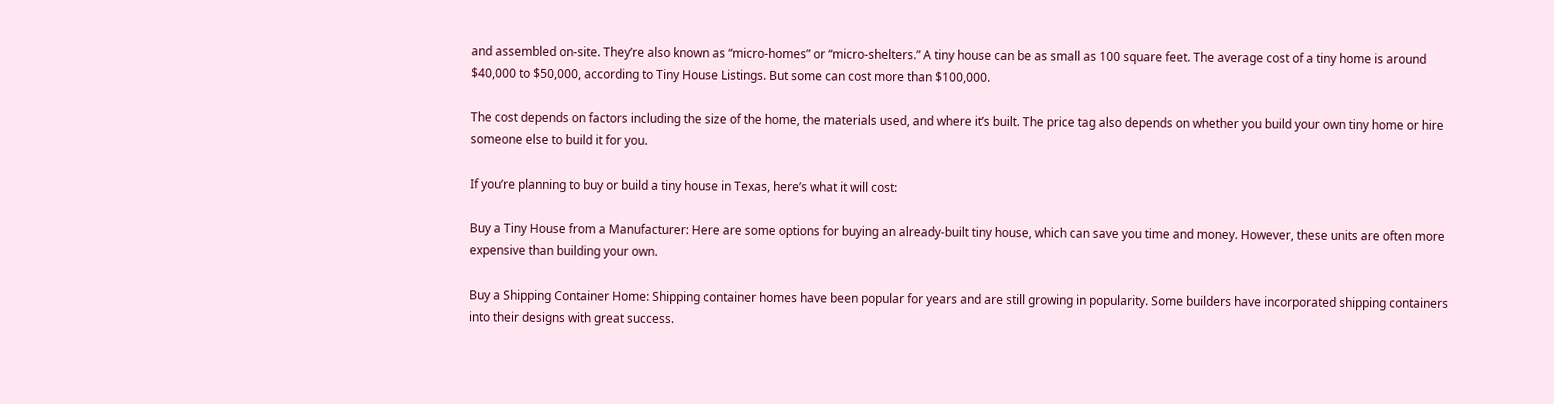and assembled on-site. They’re also known as “micro-homes” or “micro-shelters.” A tiny house can be as small as 100 square feet. The average cost of a tiny home is around $40,000 to $50,000, according to Tiny House Listings. But some can cost more than $100,000.

The cost depends on factors including the size of the home, the materials used, and where it’s built. The price tag also depends on whether you build your own tiny home or hire someone else to build it for you.

If you’re planning to buy or build a tiny house in Texas, here’s what it will cost:

Buy a Tiny House from a Manufacturer: Here are some options for buying an already-built tiny house, which can save you time and money. However, these units are often more expensive than building your own.

Buy a Shipping Container Home: Shipping container homes have been popular for years and are still growing in popularity. Some builders have incorporated shipping containers into their designs with great success.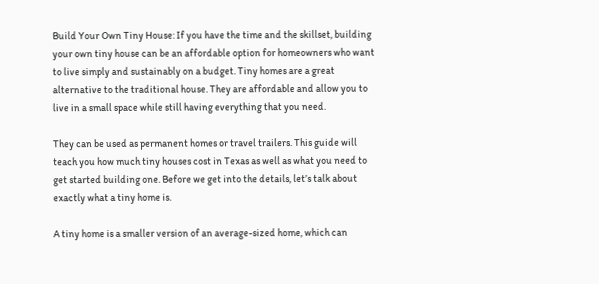Build Your Own Tiny House: If you have the time and the skillset, building your own tiny house can be an affordable option for homeowners who want to live simply and sustainably on a budget. Tiny homes are a great alternative to the traditional house. They are affordable and allow you to live in a small space while still having everything that you need.

They can be used as permanent homes or travel trailers. This guide will teach you how much tiny houses cost in Texas as well as what you need to get started building one. Before we get into the details, let’s talk about exactly what a tiny home is.

A tiny home is a smaller version of an average-sized home, which can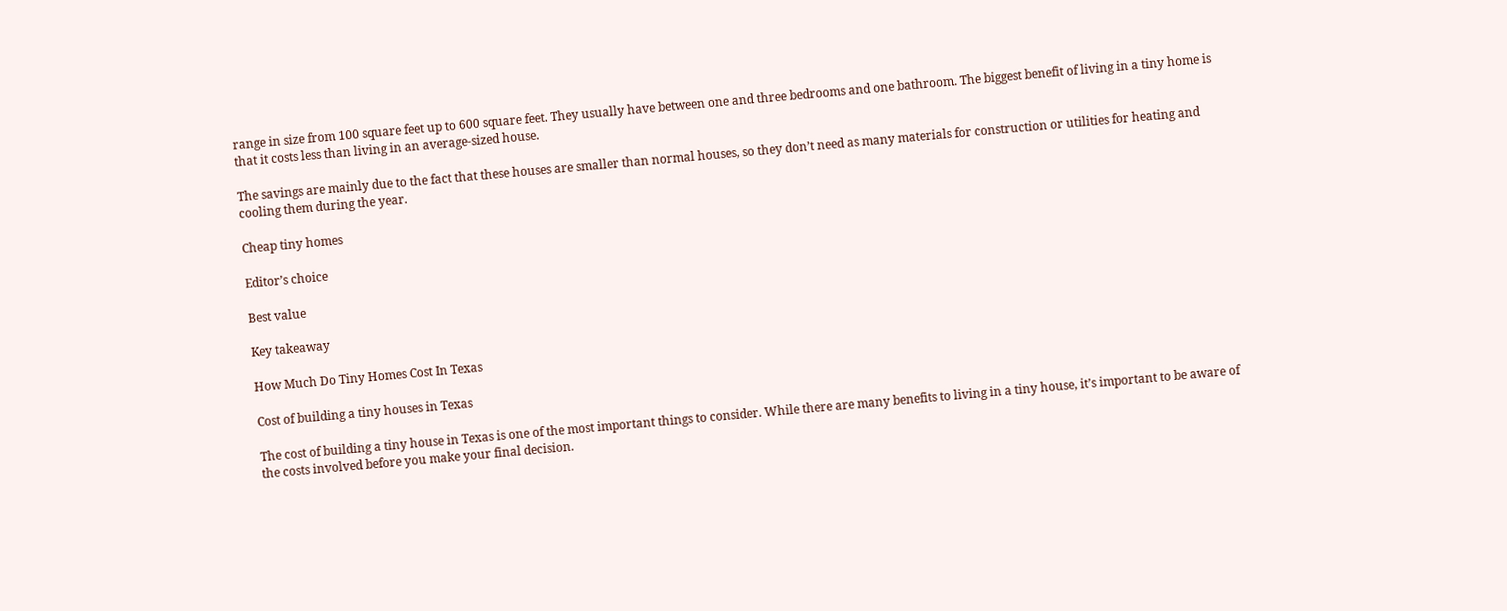range in size from 100 square feet up to 600 square feet. They usually have between one and three bedrooms and one bathroom. The biggest benefit of living in a tiny home is that it costs less than living in an average-sized house.

The savings are mainly due to the fact that these houses are smaller than normal houses, so they don’t need as many materials for construction or utilities for heating and cooling them during the year.

Cheap tiny homes

Editor’s choice

Best value

Key takeaway

How Much Do Tiny Homes Cost In Texas

Cost of building a tiny houses in Texas

The cost of building a tiny house in Texas is one of the most important things to consider. While there are many benefits to living in a tiny house, it’s important to be aware of the costs involved before you make your final decision.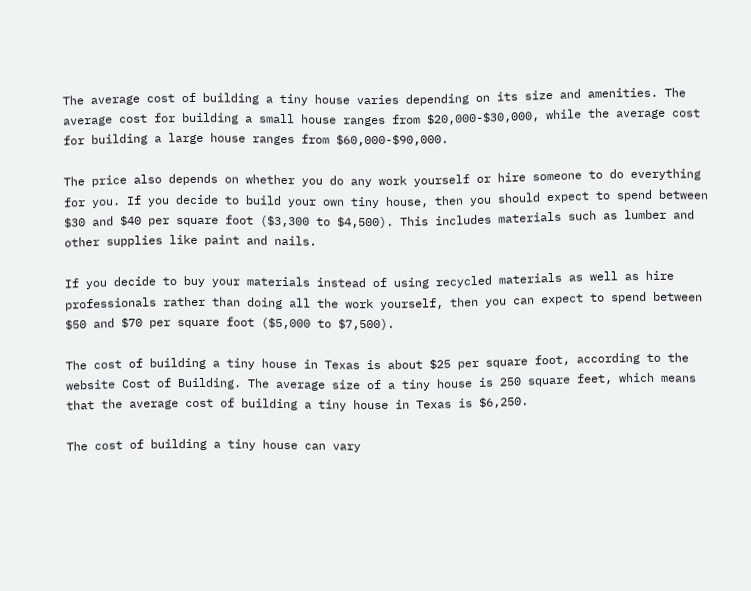The average cost of building a tiny house varies depending on its size and amenities. The average cost for building a small house ranges from $20,000-$30,000, while the average cost for building a large house ranges from $60,000-$90,000.

The price also depends on whether you do any work yourself or hire someone to do everything for you. If you decide to build your own tiny house, then you should expect to spend between $30 and $40 per square foot ($3,300 to $4,500). This includes materials such as lumber and other supplies like paint and nails.

If you decide to buy your materials instead of using recycled materials as well as hire professionals rather than doing all the work yourself, then you can expect to spend between $50 and $70 per square foot ($5,000 to $7,500).

The cost of building a tiny house in Texas is about $25 per square foot, according to the website Cost of Building. The average size of a tiny house is 250 square feet, which means that the average cost of building a tiny house in Texas is $6,250.

The cost of building a tiny house can vary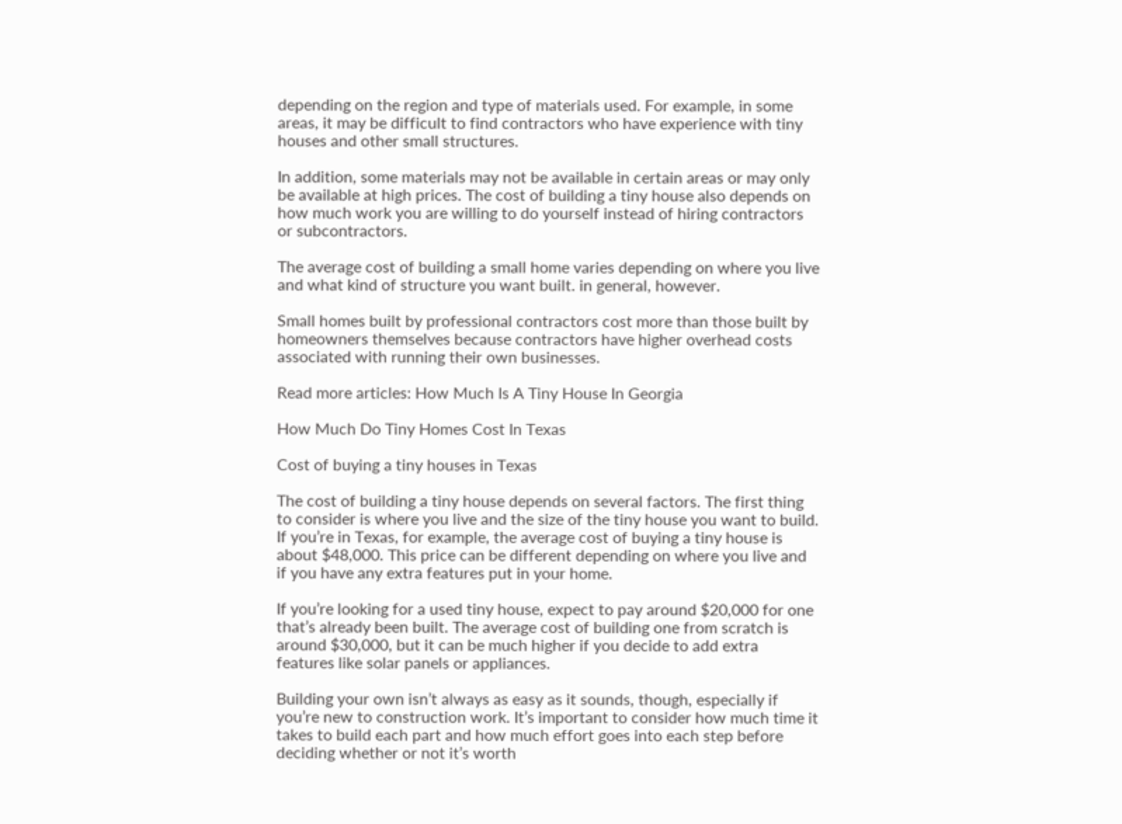depending on the region and type of materials used. For example, in some areas, it may be difficult to find contractors who have experience with tiny houses and other small structures.

In addition, some materials may not be available in certain areas or may only be available at high prices. The cost of building a tiny house also depends on how much work you are willing to do yourself instead of hiring contractors or subcontractors.

The average cost of building a small home varies depending on where you live and what kind of structure you want built. in general, however.

Small homes built by professional contractors cost more than those built by homeowners themselves because contractors have higher overhead costs associated with running their own businesses.

Read more articles: How Much Is A Tiny House In Georgia

How Much Do Tiny Homes Cost In Texas

Cost of buying a tiny houses in Texas

The cost of building a tiny house depends on several factors. The first thing to consider is where you live and the size of the tiny house you want to build. If you’re in Texas, for example, the average cost of buying a tiny house is about $48,000. This price can be different depending on where you live and if you have any extra features put in your home.

If you’re looking for a used tiny house, expect to pay around $20,000 for one that’s already been built. The average cost of building one from scratch is around $30,000, but it can be much higher if you decide to add extra features like solar panels or appliances.

Building your own isn’t always as easy as it sounds, though, especially if you’re new to construction work. It’s important to consider how much time it takes to build each part and how much effort goes into each step before deciding whether or not it’s worth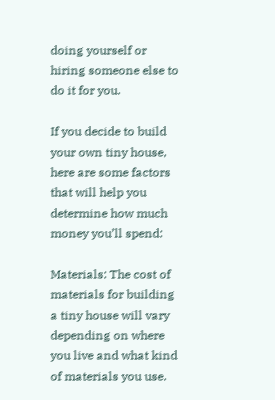doing yourself or hiring someone else to do it for you.

If you decide to build your own tiny house, here are some factors that will help you determine how much money you’ll spend:

Materials: The cost of materials for building a tiny house will vary depending on where you live and what kind of materials you use.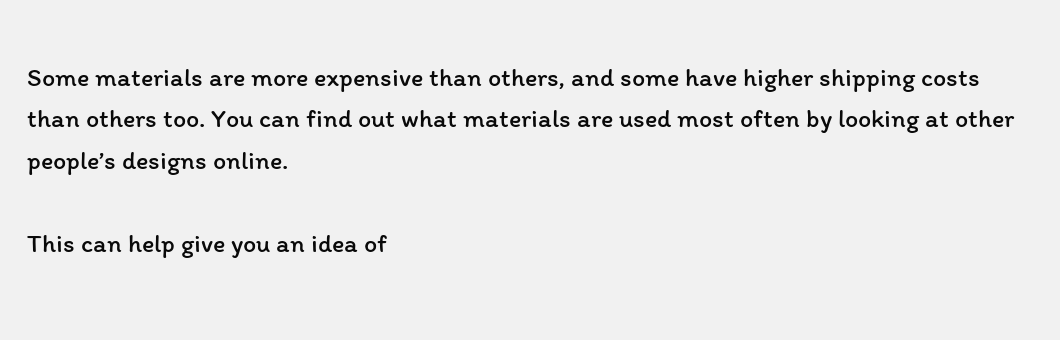Some materials are more expensive than others, and some have higher shipping costs than others too. You can find out what materials are used most often by looking at other people’s designs online.

This can help give you an idea of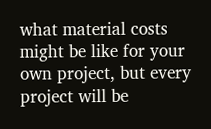what material costs might be like for your own project, but every project will be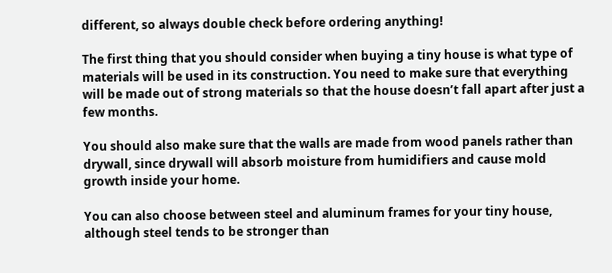different, so always double check before ordering anything!

The first thing that you should consider when buying a tiny house is what type of materials will be used in its construction. You need to make sure that everything will be made out of strong materials so that the house doesn’t fall apart after just a few months.

You should also make sure that the walls are made from wood panels rather than drywall, since drywall will absorb moisture from humidifiers and cause mold growth inside your home.

You can also choose between steel and aluminum frames for your tiny house, although steel tends to be stronger than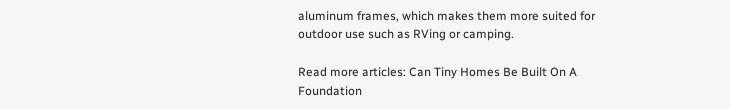aluminum frames, which makes them more suited for outdoor use such as RVing or camping.

Read more articles: Can Tiny Homes Be Built On A Foundation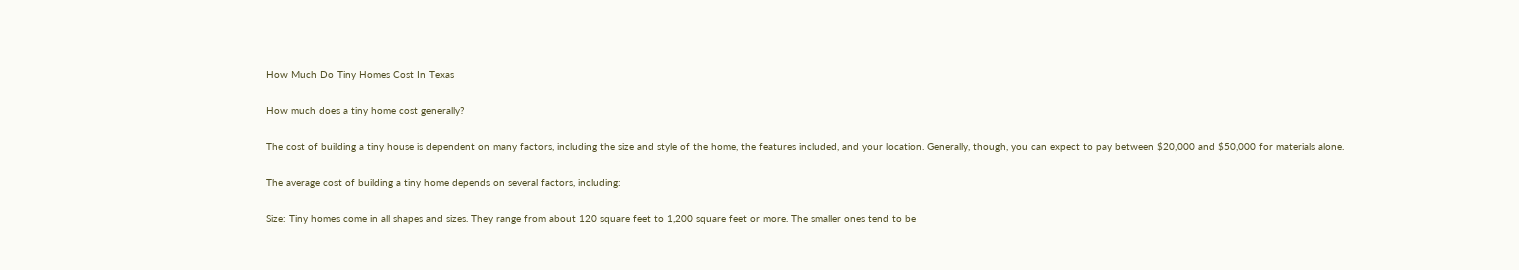How Much Do Tiny Homes Cost In Texas

How much does a tiny home cost generally?

The cost of building a tiny house is dependent on many factors, including the size and style of the home, the features included, and your location. Generally, though, you can expect to pay between $20,000 and $50,000 for materials alone.

The average cost of building a tiny home depends on several factors, including:

Size: Tiny homes come in all shapes and sizes. They range from about 120 square feet to 1,200 square feet or more. The smaller ones tend to be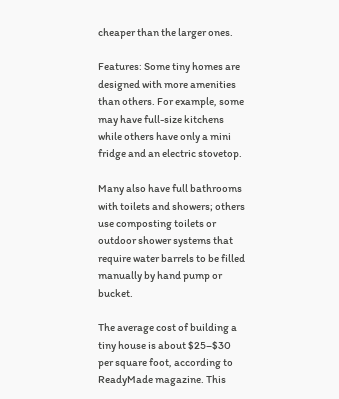cheaper than the larger ones.

Features: Some tiny homes are designed with more amenities than others. For example, some may have full-size kitchens while others have only a mini fridge and an electric stovetop.

Many also have full bathrooms with toilets and showers; others use composting toilets or outdoor shower systems that require water barrels to be filled manually by hand pump or bucket.

The average cost of building a tiny house is about $25–$30 per square foot, according to ReadyMade magazine. This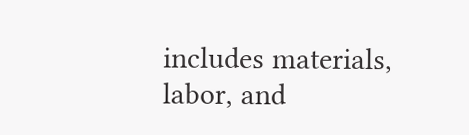includes materials, labor, and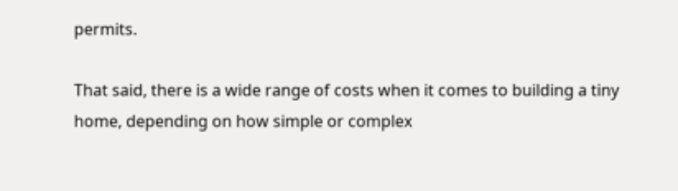permits.

That said, there is a wide range of costs when it comes to building a tiny home, depending on how simple or complex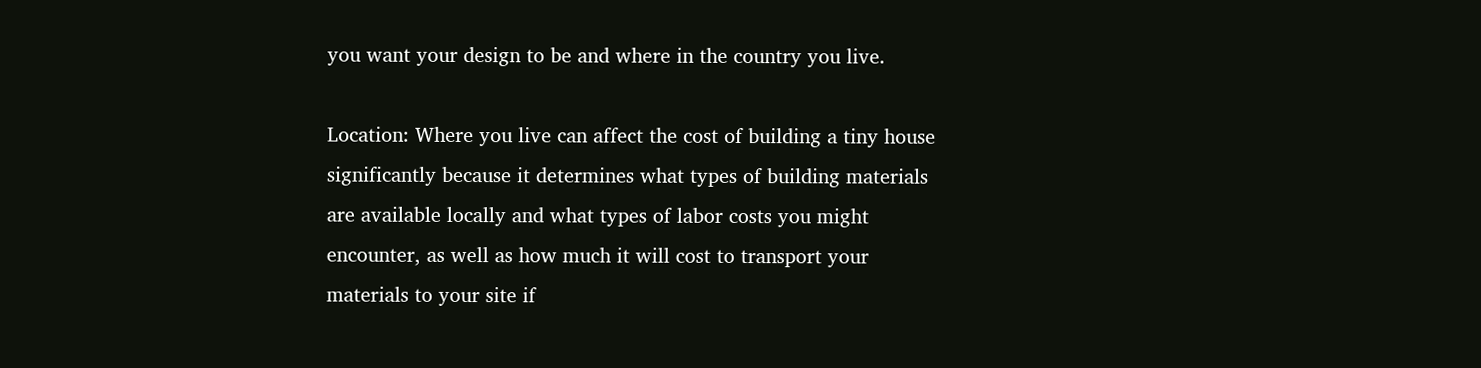you want your design to be and where in the country you live.

Location: Where you live can affect the cost of building a tiny house significantly because it determines what types of building materials are available locally and what types of labor costs you might encounter, as well as how much it will cost to transport your materials to your site if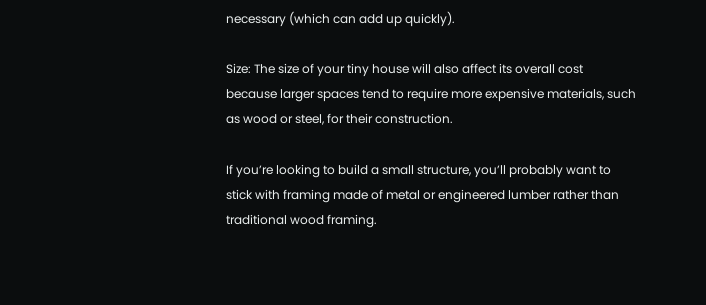necessary (which can add up quickly).

Size: The size of your tiny house will also affect its overall cost because larger spaces tend to require more expensive materials, such as wood or steel, for their construction.

If you’re looking to build a small structure, you’ll probably want to stick with framing made of metal or engineered lumber rather than traditional wood framing.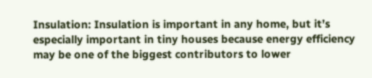Insulation: Insulation is important in any home, but it’s especially important in tiny houses because energy efficiency may be one of the biggest contributors to lower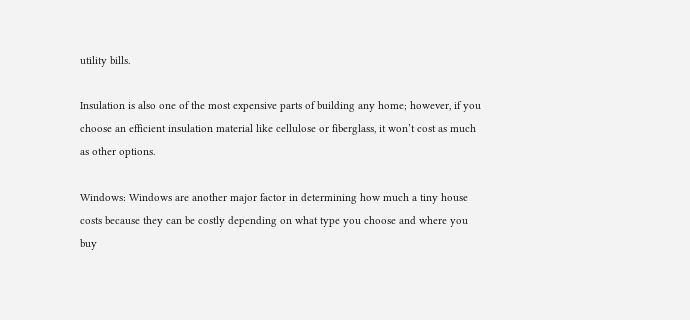utility bills.

Insulation is also one of the most expensive parts of building any home; however, if you choose an efficient insulation material like cellulose or fiberglass, it won’t cost as much as other options.

Windows: Windows are another major factor in determining how much a tiny house costs because they can be costly depending on what type you choose and where you buy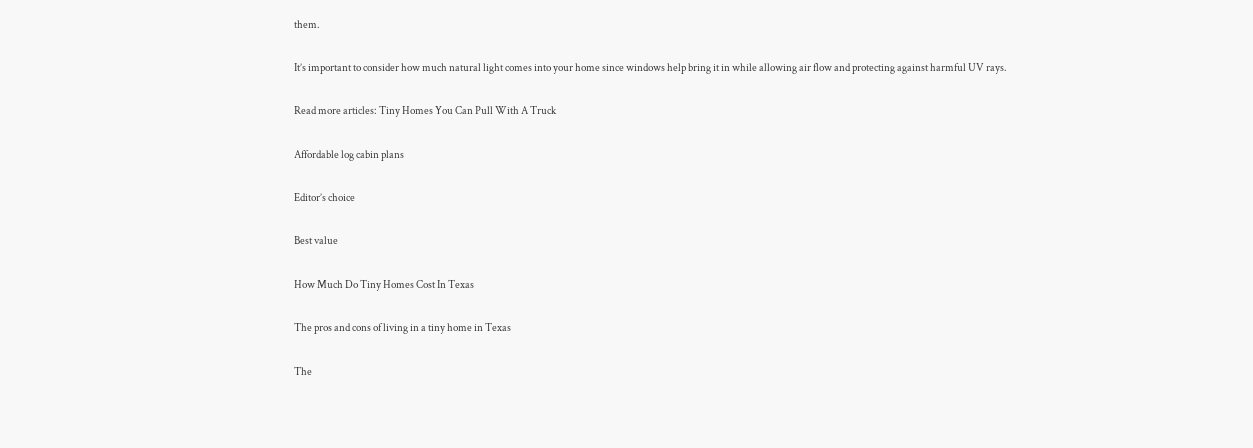them.

It’s important to consider how much natural light comes into your home since windows help bring it in while allowing air flow and protecting against harmful UV rays.

Read more articles: Tiny Homes You Can Pull With A Truck

Affordable log cabin plans

Editor’s choice

Best value

How Much Do Tiny Homes Cost In Texas

The pros and cons of living in a tiny home in Texas

The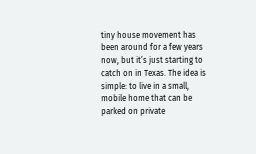tiny house movement has been around for a few years now, but it’s just starting to catch on in Texas. The idea is simple: to live in a small, mobile home that can be parked on private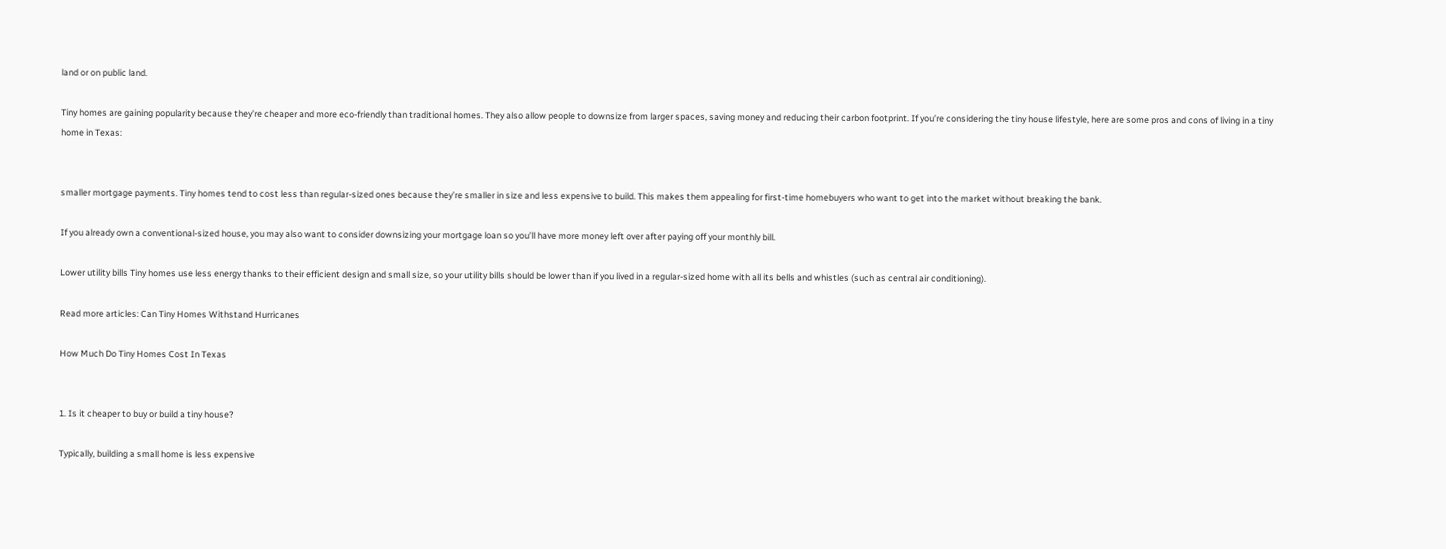land or on public land.

Tiny homes are gaining popularity because they’re cheaper and more eco-friendly than traditional homes. They also allow people to downsize from larger spaces, saving money and reducing their carbon footprint. If you’re considering the tiny house lifestyle, here are some pros and cons of living in a tiny home in Texas:


smaller mortgage payments. Tiny homes tend to cost less than regular-sized ones because they’re smaller in size and less expensive to build. This makes them appealing for first-time homebuyers who want to get into the market without breaking the bank.

If you already own a conventional-sized house, you may also want to consider downsizing your mortgage loan so you’ll have more money left over after paying off your monthly bill.

Lower utility bills Tiny homes use less energy thanks to their efficient design and small size, so your utility bills should be lower than if you lived in a regular-sized home with all its bells and whistles (such as central air conditioning).

Read more articles: Can Tiny Homes Withstand Hurricanes

How Much Do Tiny Homes Cost In Texas


1. Is it cheaper to buy or build a tiny house?

Typically, building a small home is less expensive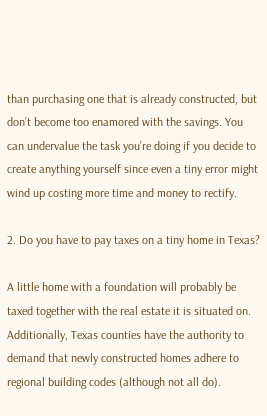than purchasing one that is already constructed, but don’t become too enamored with the savings. You can undervalue the task you’re doing if you decide to create anything yourself since even a tiny error might wind up costing more time and money to rectify.

2. Do you have to pay taxes on a tiny home in Texas?

A little home with a foundation will probably be taxed together with the real estate it is situated on. Additionally, Texas counties have the authority to demand that newly constructed homes adhere to regional building codes (although not all do).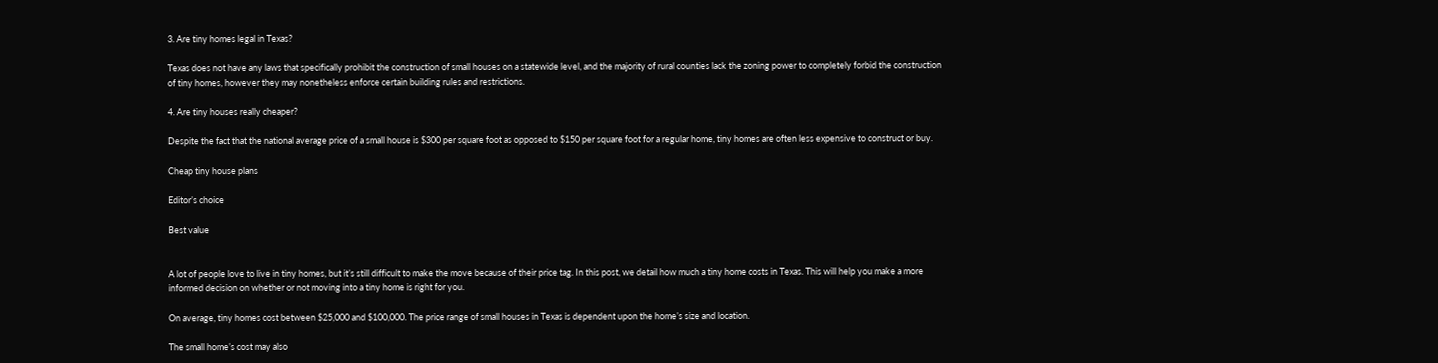3. Are tiny homes legal in Texas?

Texas does not have any laws that specifically prohibit the construction of small houses on a statewide level, and the majority of rural counties lack the zoning power to completely forbid the construction of tiny homes, however they may nonetheless enforce certain building rules and restrictions.

4. Are tiny houses really cheaper?

Despite the fact that the national average price of a small house is $300 per square foot as opposed to $150 per square foot for a regular home, tiny homes are often less expensive to construct or buy.

Cheap tiny house plans

Editor’s choice

Best value


A lot of people love to live in tiny homes, but it’s still difficult to make the move because of their price tag. In this post, we detail how much a tiny home costs in Texas. This will help you make a more informed decision on whether or not moving into a tiny home is right for you.

On average, tiny homes cost between $25,000 and $100,000. The price range of small houses in Texas is dependent upon the home’s size and location.

The small home’s cost may also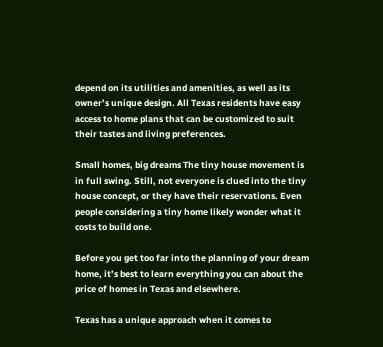depend on its utilities and amenities, as well as its owner’s unique design. All Texas residents have easy access to home plans that can be customized to suit their tastes and living preferences.

Small homes, big dreams The tiny house movement is in full swing. Still, not everyone is clued into the tiny house concept, or they have their reservations. Even people considering a tiny home likely wonder what it costs to build one.

Before you get too far into the planning of your dream home, it’s best to learn everything you can about the price of homes in Texas and elsewhere.

Texas has a unique approach when it comes to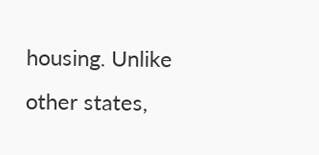housing. Unlike other states,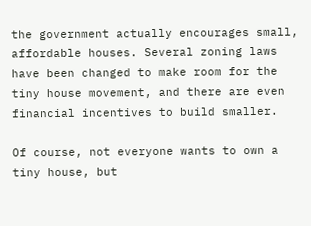the government actually encourages small, affordable houses. Several zoning laws have been changed to make room for the tiny house movement, and there are even financial incentives to build smaller.

Of course, not everyone wants to own a tiny house, but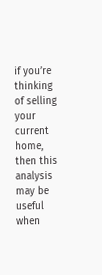if you’re thinking of selling your current home, then this analysis may be useful when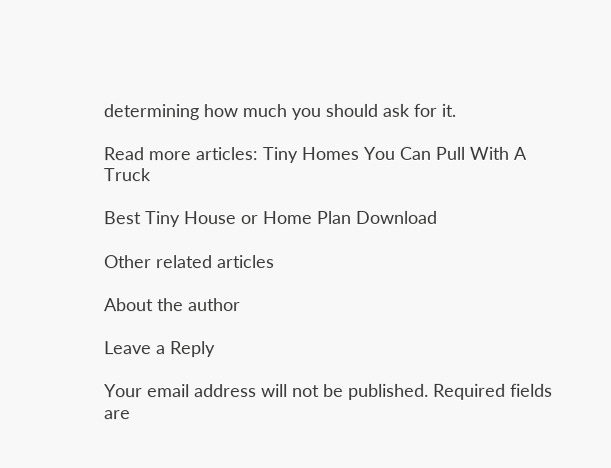determining how much you should ask for it.

Read more articles: Tiny Homes You Can Pull With A Truck

Best Tiny House or Home Plan Download

Other related articles

About the author

Leave a Reply

Your email address will not be published. Required fields are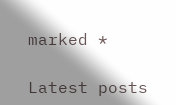marked *

Latest posts